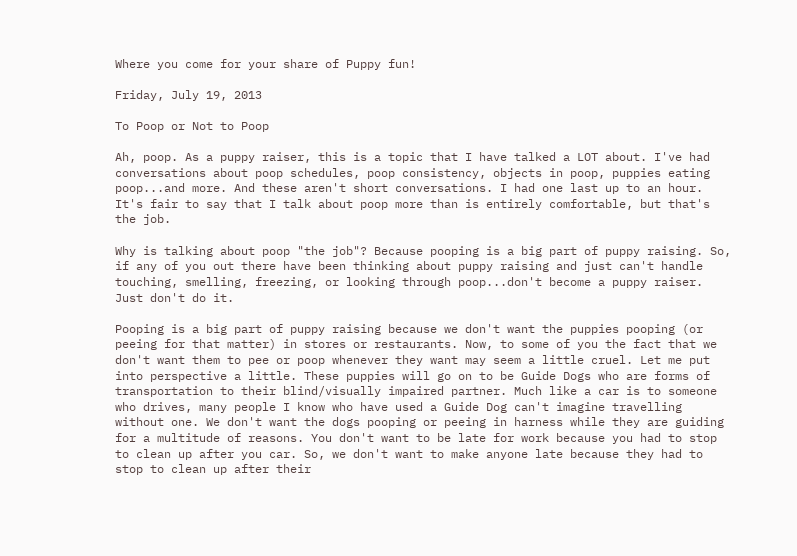Where you come for your share of Puppy fun!

Friday, July 19, 2013

To Poop or Not to Poop

Ah, poop. As a puppy raiser, this is a topic that I have talked a LOT about. I've had conversations about poop schedules, poop consistency, objects in poop, puppies eating poop...and more. And these aren't short conversations. I had one last up to an hour. It's fair to say that I talk about poop more than is entirely comfortable, but that's the job.

Why is talking about poop "the job"? Because pooping is a big part of puppy raising. So, if any of you out there have been thinking about puppy raising and just can't handle touching, smelling, freezing, or looking through poop...don't become a puppy raiser. Just don't do it.

Pooping is a big part of puppy raising because we don't want the puppies pooping (or peeing for that matter) in stores or restaurants. Now, to some of you the fact that we don't want them to pee or poop whenever they want may seem a little cruel. Let me put into perspective a little. These puppies will go on to be Guide Dogs who are forms of transportation to their blind/visually impaired partner. Much like a car is to someone who drives, many people I know who have used a Guide Dog can't imagine travelling without one. We don't want the dogs pooping or peeing in harness while they are guiding for a multitude of reasons. You don't want to be late for work because you had to stop to clean up after you car. So, we don't want to make anyone late because they had to stop to clean up after their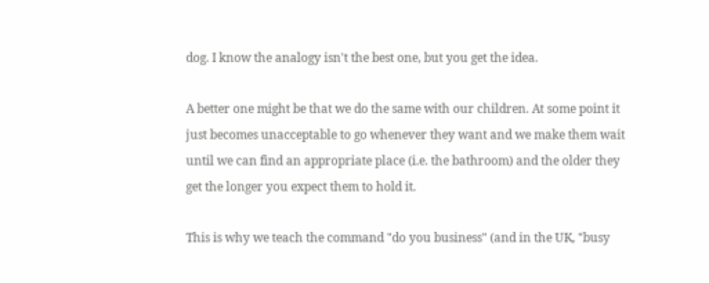dog. I know the analogy isn't the best one, but you get the idea.

A better one might be that we do the same with our children. At some point it just becomes unacceptable to go whenever they want and we make them wait until we can find an appropriate place (i.e. the bathroom) and the older they get the longer you expect them to hold it.

This is why we teach the command "do you business" (and in the UK, "busy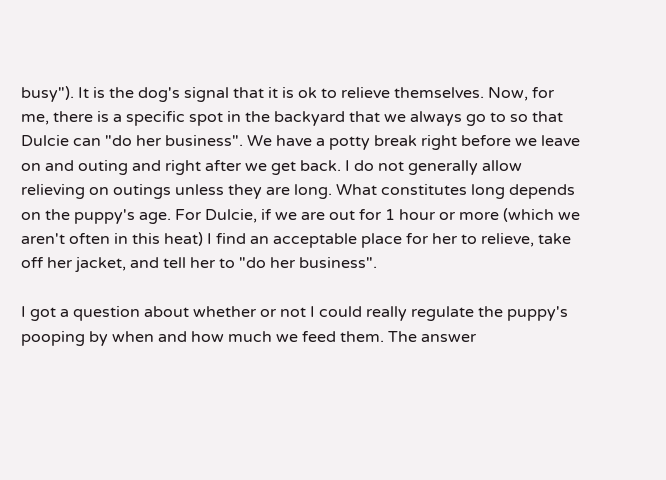busy"). It is the dog's signal that it is ok to relieve themselves. Now, for me, there is a specific spot in the backyard that we always go to so that Dulcie can "do her business". We have a potty break right before we leave on and outing and right after we get back. I do not generally allow relieving on outings unless they are long. What constitutes long depends on the puppy's age. For Dulcie, if we are out for 1 hour or more (which we aren't often in this heat) I find an acceptable place for her to relieve, take off her jacket, and tell her to "do her business".

I got a question about whether or not I could really regulate the puppy's pooping by when and how much we feed them. The answer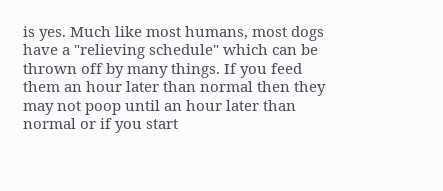is yes. Much like most humans, most dogs have a "relieving schedule" which can be thrown off by many things. If you feed them an hour later than normal then they may not poop until an hour later than normal or if you start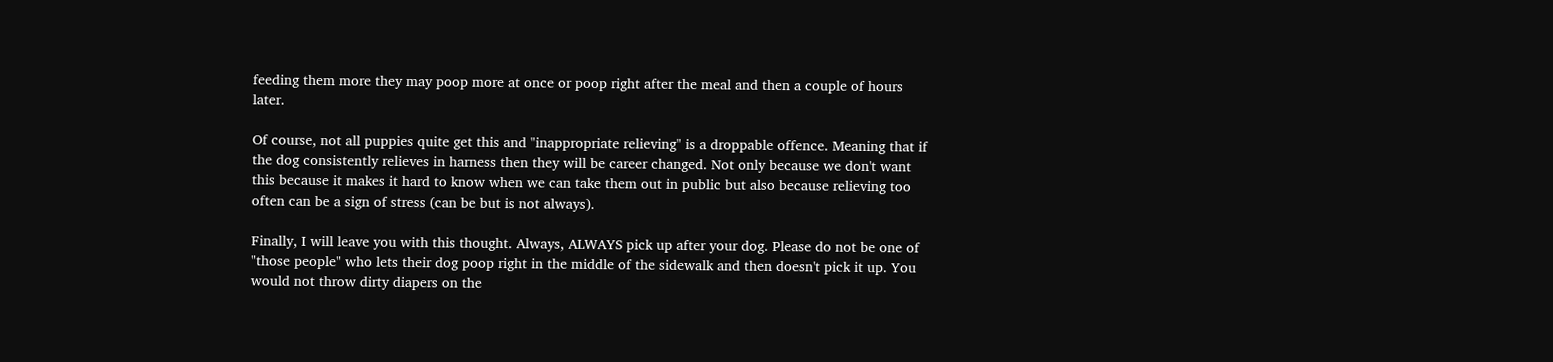feeding them more they may poop more at once or poop right after the meal and then a couple of hours later.

Of course, not all puppies quite get this and "inappropriate relieving" is a droppable offence. Meaning that if the dog consistently relieves in harness then they will be career changed. Not only because we don't want this because it makes it hard to know when we can take them out in public but also because relieving too often can be a sign of stress (can be but is not always).

Finally, I will leave you with this thought. Always, ALWAYS pick up after your dog. Please do not be one of "those people" who lets their dog poop right in the middle of the sidewalk and then doesn't pick it up. You would not throw dirty diapers on the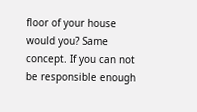floor of your house would you? Same concept. If you can not be responsible enough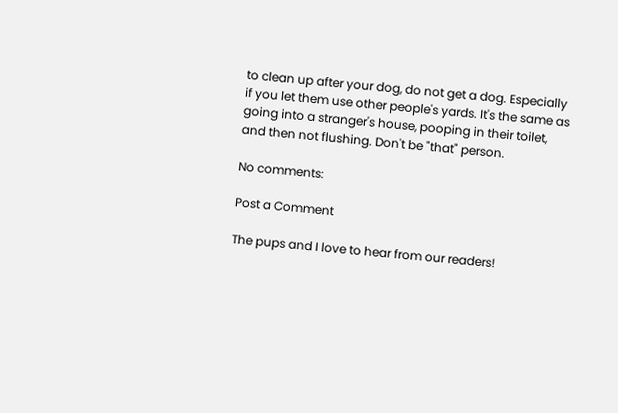to clean up after your dog, do not get a dog. Especially if you let them use other people's yards. It's the same as going into a stranger's house, pooping in their toilet, and then not flushing. Don't be "that" person.

No comments:

Post a Comment

The pups and I love to hear from our readers!